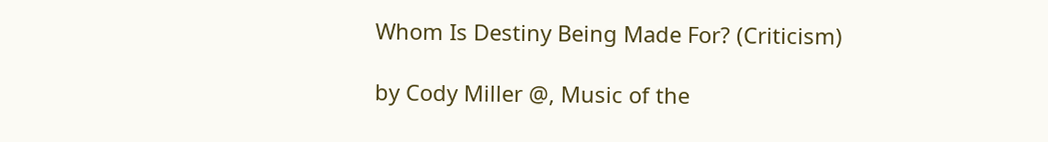Whom Is Destiny Being Made For? (Criticism)

by Cody Miller @, Music of the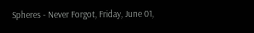Spheres - Never Forgot, Friday, June 01,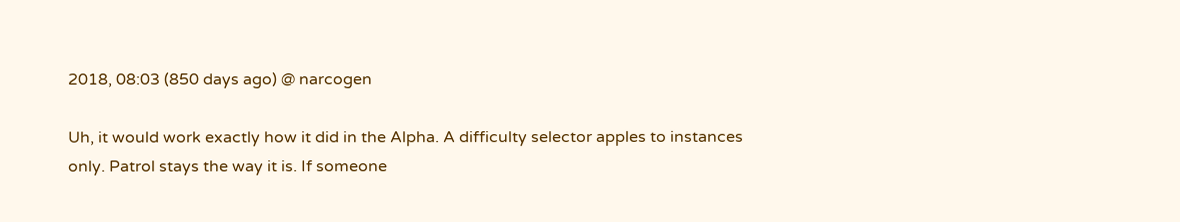2018, 08:03 (850 days ago) @ narcogen

Uh, it would work exactly how it did in the Alpha. A difficulty selector apples to instances only. Patrol stays the way it is. If someone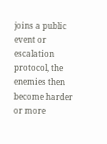joins a public event or escalation protocol, the enemies then become harder or more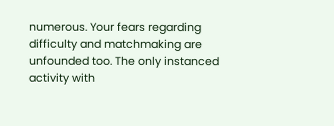numerous. Your fears regarding difficulty and matchmaking are unfounded too. The only instanced activity with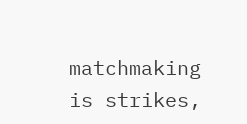matchmaking is strikes,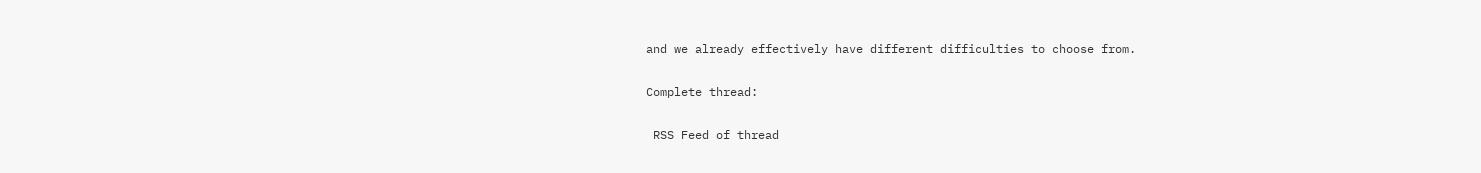and we already effectively have different difficulties to choose from.

Complete thread:

 RSS Feed of thread